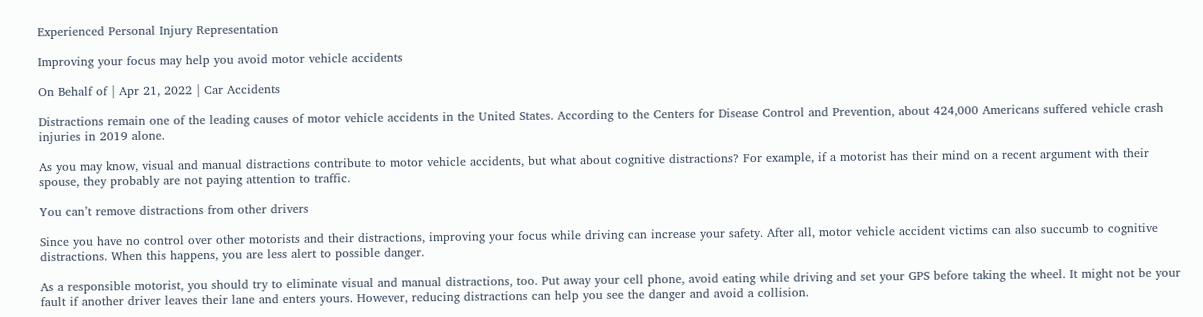Experienced Personal Injury Representation

Improving your focus may help you avoid motor vehicle accidents

On Behalf of | Apr 21, 2022 | Car Accidents

Distractions remain one of the leading causes of motor vehicle accidents in the United States. According to the Centers for Disease Control and Prevention, about 424,000 Americans suffered vehicle crash injuries in 2019 alone.

As you may know, visual and manual distractions contribute to motor vehicle accidents, but what about cognitive distractions? For example, if a motorist has their mind on a recent argument with their spouse, they probably are not paying attention to traffic.

You can’t remove distractions from other drivers

Since you have no control over other motorists and their distractions, improving your focus while driving can increase your safety. After all, motor vehicle accident victims can also succumb to cognitive distractions. When this happens, you are less alert to possible danger.

As a responsible motorist, you should try to eliminate visual and manual distractions, too. Put away your cell phone, avoid eating while driving and set your GPS before taking the wheel. It might not be your fault if another driver leaves their lane and enters yours. However, reducing distractions can help you see the danger and avoid a collision.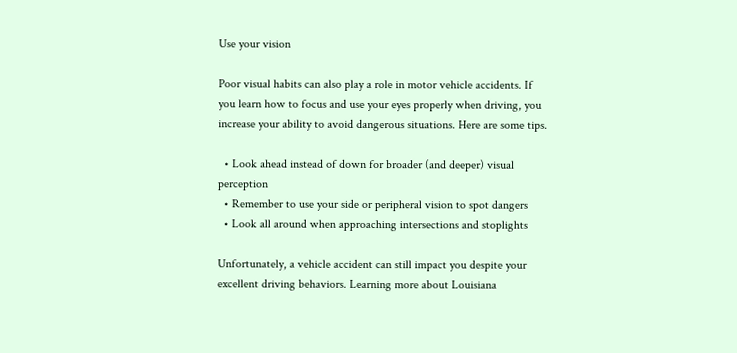Use your vision

Poor visual habits can also play a role in motor vehicle accidents. If you learn how to focus and use your eyes properly when driving, you increase your ability to avoid dangerous situations. Here are some tips.

  • Look ahead instead of down for broader (and deeper) visual perception
  • Remember to use your side or peripheral vision to spot dangers
  • Look all around when approaching intersections and stoplights

Unfortunately, a vehicle accident can still impact you despite your excellent driving behaviors. Learning more about Louisiana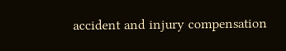accident and injury compensation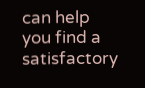can help you find a satisfactory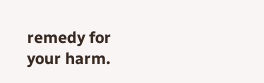remedy for your harm.